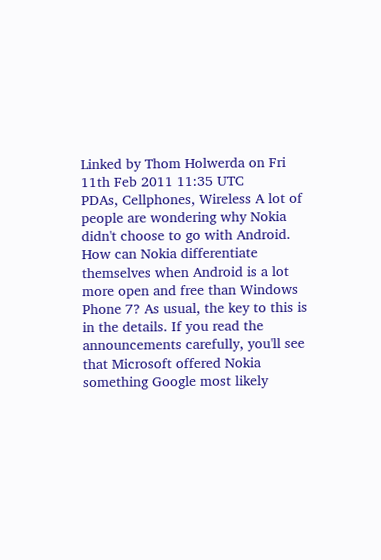Linked by Thom Holwerda on Fri 11th Feb 2011 11:35 UTC
PDAs, Cellphones, Wireless A lot of people are wondering why Nokia didn't choose to go with Android. How can Nokia differentiate themselves when Android is a lot more open and free than Windows Phone 7? As usual, the key to this is in the details. If you read the announcements carefully, you'll see that Microsoft offered Nokia something Google most likely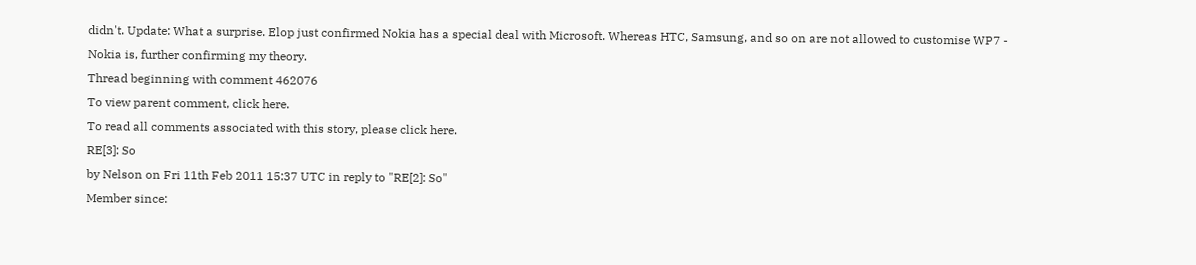didn't. Update: What a surprise. Elop just confirmed Nokia has a special deal with Microsoft. Whereas HTC, Samsung, and so on are not allowed to customise WP7 - Nokia is, further confirming my theory.
Thread beginning with comment 462076
To view parent comment, click here.
To read all comments associated with this story, please click here.
RE[3]: So
by Nelson on Fri 11th Feb 2011 15:37 UTC in reply to "RE[2]: So"
Member since: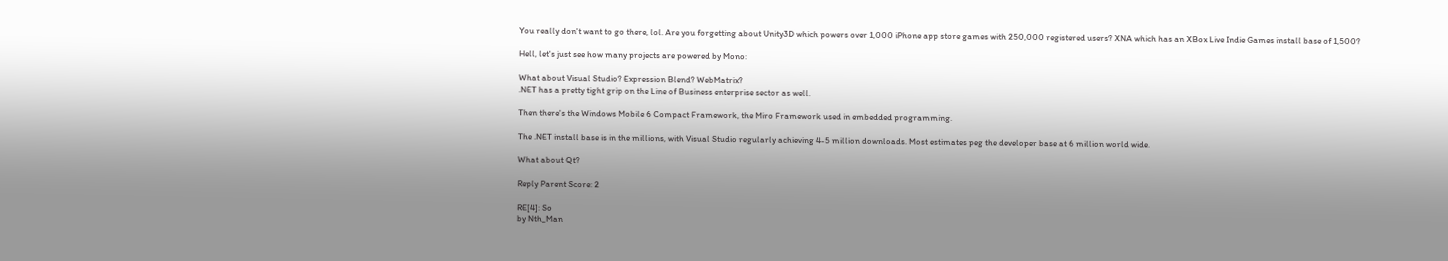You really don't want to go there, lol. Are you forgetting about Unity3D which powers over 1,000 iPhone app store games with 250,000 registered users? XNA which has an XBox Live Indie Games install base of 1,500?

Hell, let's just see how many projects are powered by Mono:

What about Visual Studio? Expression Blend? WebMatrix?
.NET has a pretty tight grip on the Line of Business enterprise sector as well.

Then there's the Windows Mobile 6 Compact Framework, the Miro Framework used in embedded programming.

The .NET install base is in the millions, with Visual Studio regularly achieving 4-5 million downloads. Most estimates peg the developer base at 6 million world wide.

What about Qt?

Reply Parent Score: 2

RE[4]: So
by Nth_Man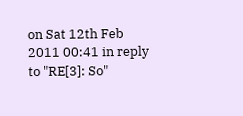on Sat 12th Feb 2011 00:41 in reply to "RE[3]: So"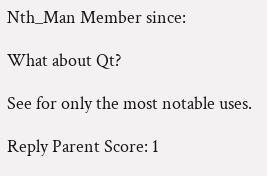Nth_Man Member since:

What about Qt?

See for only the most notable uses.

Reply Parent Score: 1